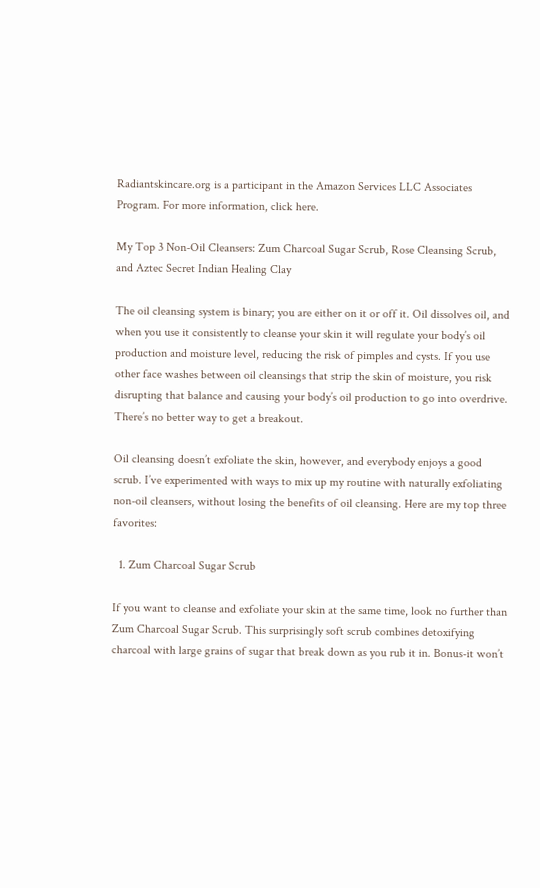Radiantskincare.org is a participant in the Amazon Services LLC Associates Program. For more information, click here.

My Top 3 Non-Oil Cleansers: Zum Charcoal Sugar Scrub, Rose Cleansing Scrub, and Aztec Secret Indian Healing Clay

The oil cleansing system is binary; you are either on it or off it. Oil dissolves oil, and when you use it consistently to cleanse your skin it will regulate your body’s oil production and moisture level, reducing the risk of pimples and cysts. If you use other face washes between oil cleansings that strip the skin of moisture, you risk disrupting that balance and causing your body’s oil production to go into overdrive. There’s no better way to get a breakout.

Oil cleansing doesn’t exfoliate the skin, however, and everybody enjoys a good scrub. I’ve experimented with ways to mix up my routine with naturally exfoliating non-oil cleansers, without losing the benefits of oil cleansing. Here are my top three favorites:

  1. Zum Charcoal Sugar Scrub

If you want to cleanse and exfoliate your skin at the same time, look no further than Zum Charcoal Sugar Scrub. This surprisingly soft scrub combines detoxifying charcoal with large grains of sugar that break down as you rub it in. Bonus-it won’t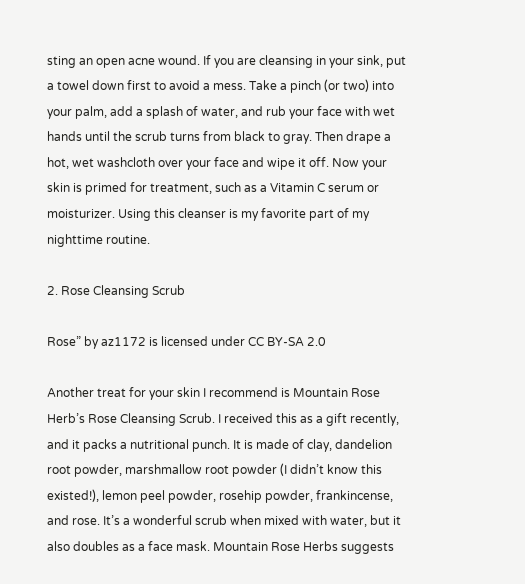sting an open acne wound. If you are cleansing in your sink, put a towel down first to avoid a mess. Take a pinch (or two) into your palm, add a splash of water, and rub your face with wet hands until the scrub turns from black to gray. Then drape a hot, wet washcloth over your face and wipe it off. Now your skin is primed for treatment, such as a Vitamin C serum or moisturizer. Using this cleanser is my favorite part of my nighttime routine.

2. Rose Cleansing Scrub

Rose” by az1172 is licensed under CC BY-SA 2.0

Another treat for your skin I recommend is Mountain Rose Herb’s Rose Cleansing Scrub. I received this as a gift recently, and it packs a nutritional punch. It is made of clay, dandelion root powder, marshmallow root powder (I didn’t know this existed!), lemon peel powder, rosehip powder, frankincense, and rose. It’s a wonderful scrub when mixed with water, but it also doubles as a face mask. Mountain Rose Herbs suggests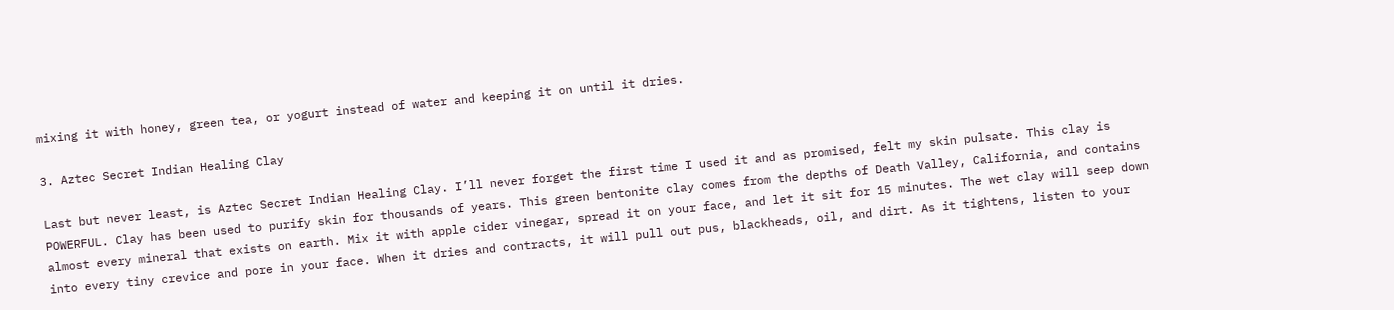mixing it with honey, green tea, or yogurt instead of water and keeping it on until it dries.

3. Aztec Secret Indian Healing Clay

Last but never least, is Aztec Secret Indian Healing Clay. I’ll never forget the first time I used it and as promised, felt my skin pulsate. This clay is POWERFUL. Clay has been used to purify skin for thousands of years. This green bentonite clay comes from the depths of Death Valley, California, and contains almost every mineral that exists on earth. Mix it with apple cider vinegar, spread it on your face, and let it sit for 15 minutes. The wet clay will seep down into every tiny crevice and pore in your face. When it dries and contracts, it will pull out pus, blackheads, oil, and dirt. As it tightens, listen to your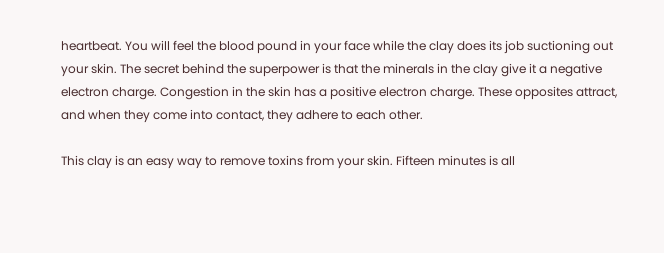heartbeat. You will feel the blood pound in your face while the clay does its job suctioning out your skin. The secret behind the superpower is that the minerals in the clay give it a negative electron charge. Congestion in the skin has a positive electron charge. These opposites attract, and when they come into contact, they adhere to each other.

This clay is an easy way to remove toxins from your skin. Fifteen minutes is all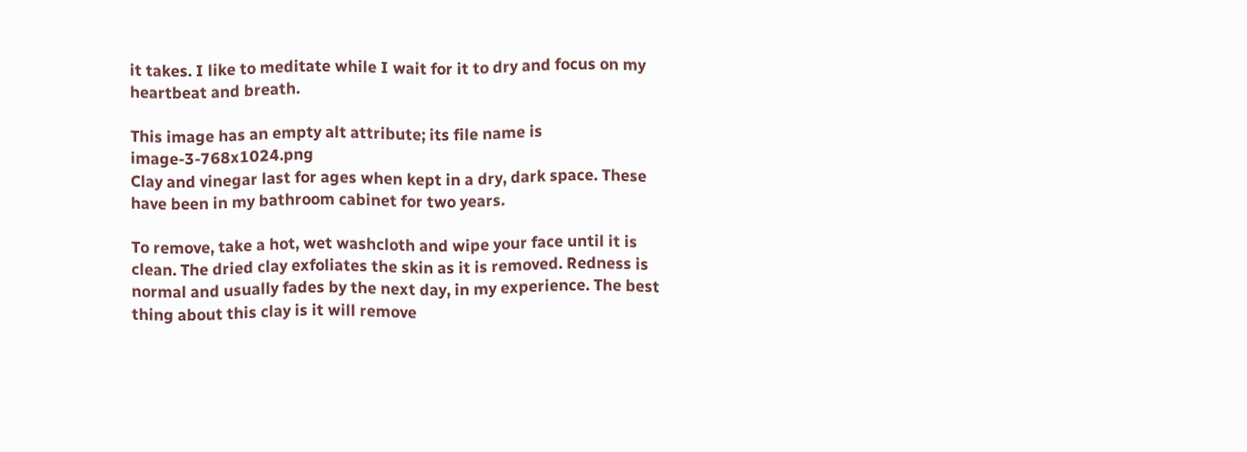it takes. I like to meditate while I wait for it to dry and focus on my heartbeat and breath.

This image has an empty alt attribute; its file name is image-3-768x1024.png
Clay and vinegar last for ages when kept in a dry, dark space. These have been in my bathroom cabinet for two years.

To remove, take a hot, wet washcloth and wipe your face until it is clean. The dried clay exfoliates the skin as it is removed. Redness is normal and usually fades by the next day, in my experience. The best thing about this clay is it will remove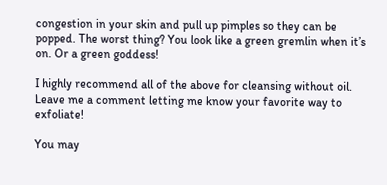congestion in your skin and pull up pimples so they can be popped. The worst thing? You look like a green gremlin when it’s on. Or a green goddess!

I highly recommend all of the above for cleansing without oil. Leave me a comment letting me know your favorite way to exfoliate!

You may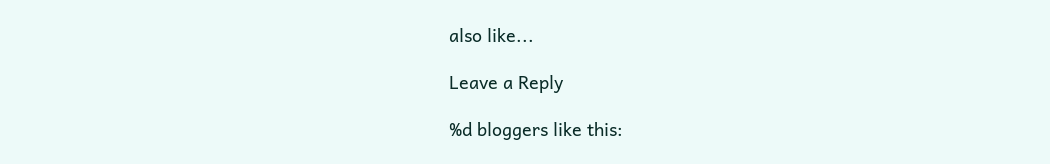also like...

Leave a Reply

%d bloggers like this: